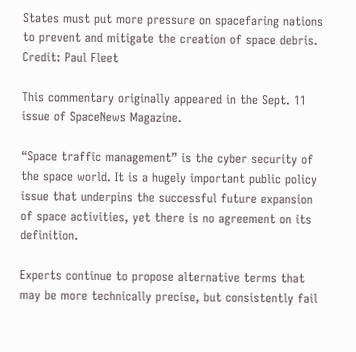States must put more pressure on spacefaring nations to prevent and mitigate the creation of space debris. Credit: Paul Fleet

This commentary originally appeared in the Sept. 11 issue of SpaceNews Magazine.

“Space traffic management” is the cyber security of the space world. It is a hugely important public policy issue that underpins the successful future expansion of space activities, yet there is no agreement on its definition.

Experts continue to propose alternative terms that may be more technically precise, but consistently fail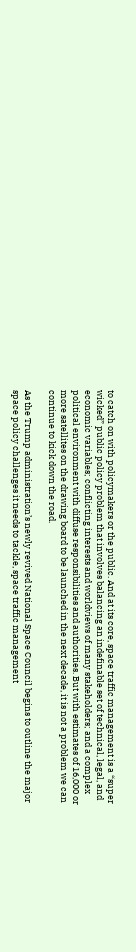to catch on with policymakers or the public. And at its core, space traffic management is a “super wicked” public policy problem that involves balancing an indefinable set of technical, legal, and economic variables; conflicting interests and worldviews of many stakeholders; and a complex political environment with diffuse responsibilities and authorities. But with estimates of 16,000 or more satellites on the drawing board to be launched in the next decade, it is not a problem we can continue to kick down the road.

As the Trump administration’s newly revived National Space Council begins to outline the major space policy challenges it needs to tackle, space traffic management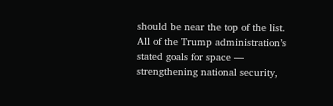should be near the top of the list. All of the Trump administration’s stated goals for space — strengthening national security,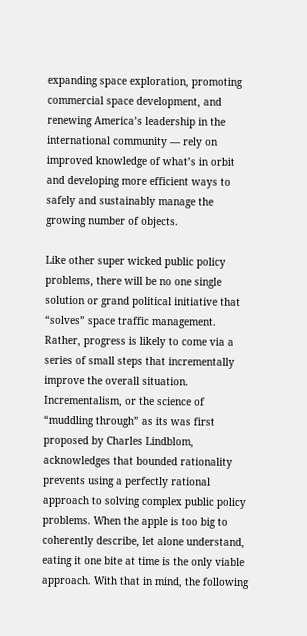expanding space exploration, promoting commercial space development, and renewing America’s leadership in the international community — rely on improved knowledge of what’s in orbit and developing more efficient ways to safely and sustainably manage the growing number of objects.

Like other super wicked public policy problems, there will be no one single solution or grand political initiative that “solves” space traffic management. Rather, progress is likely to come via a series of small steps that incrementally improve the overall situation. Incrementalism, or the science of “muddling through” as its was first proposed by Charles Lindblom, acknowledges that bounded rationality prevents using a perfectly rational approach to solving complex public policy problems. When the apple is too big to coherently describe, let alone understand, eating it one bite at time is the only viable approach. With that in mind, the following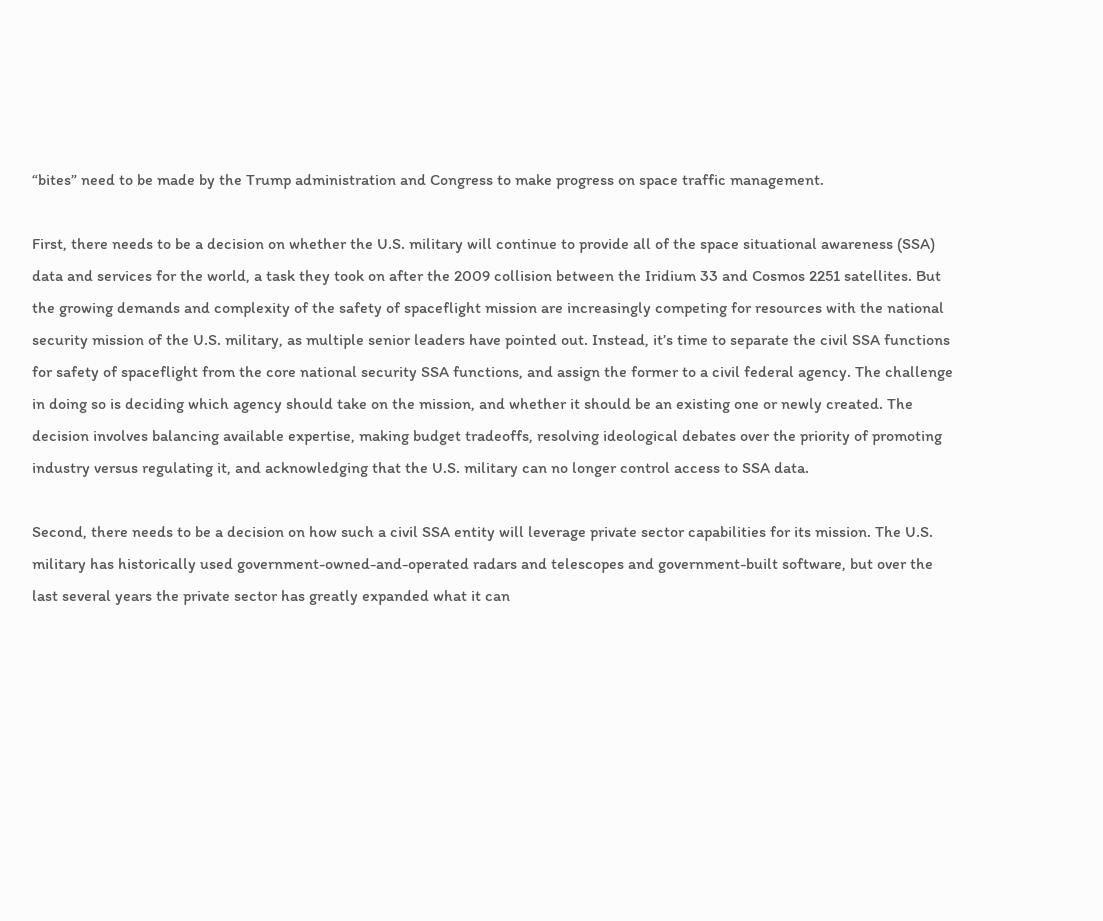“bites” need to be made by the Trump administration and Congress to make progress on space traffic management.

First, there needs to be a decision on whether the U.S. military will continue to provide all of the space situational awareness (SSA) data and services for the world, a task they took on after the 2009 collision between the Iridium 33 and Cosmos 2251 satellites. But the growing demands and complexity of the safety of spaceflight mission are increasingly competing for resources with the national security mission of the U.S. military, as multiple senior leaders have pointed out. Instead, it’s time to separate the civil SSA functions for safety of spaceflight from the core national security SSA functions, and assign the former to a civil federal agency. The challenge in doing so is deciding which agency should take on the mission, and whether it should be an existing one or newly created. The decision involves balancing available expertise, making budget tradeoffs, resolving ideological debates over the priority of promoting industry versus regulating it, and acknowledging that the U.S. military can no longer control access to SSA data.

Second, there needs to be a decision on how such a civil SSA entity will leverage private sector capabilities for its mission. The U.S. military has historically used government-owned-and-operated radars and telescopes and government-built software, but over the last several years the private sector has greatly expanded what it can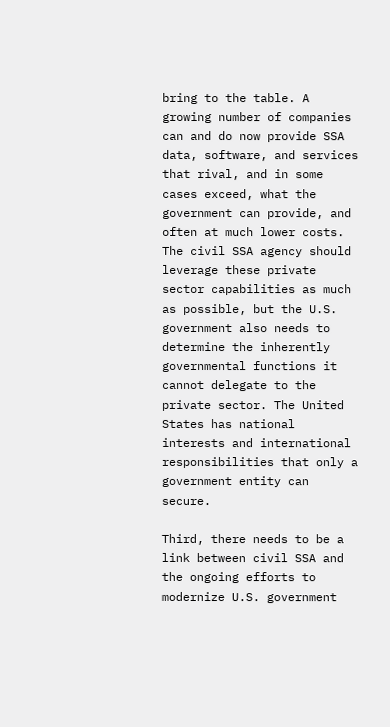bring to the table. A growing number of companies can and do now provide SSA data, software, and services that rival, and in some cases exceed, what the government can provide, and often at much lower costs. The civil SSA agency should leverage these private sector capabilities as much as possible, but the U.S. government also needs to determine the inherently governmental functions it cannot delegate to the private sector. The United States has national interests and international responsibilities that only a government entity can secure.

Third, there needs to be a link between civil SSA and the ongoing efforts to modernize U.S. government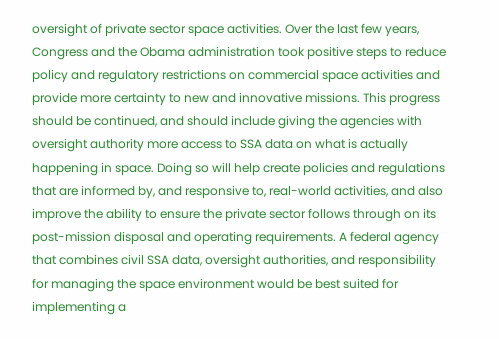oversight of private sector space activities. Over the last few years, Congress and the Obama administration took positive steps to reduce policy and regulatory restrictions on commercial space activities and provide more certainty to new and innovative missions. This progress should be continued, and should include giving the agencies with oversight authority more access to SSA data on what is actually happening in space. Doing so will help create policies and regulations that are informed by, and responsive to, real-world activities, and also improve the ability to ensure the private sector follows through on its post-mission disposal and operating requirements. A federal agency that combines civil SSA data, oversight authorities, and responsibility for managing the space environment would be best suited for implementing a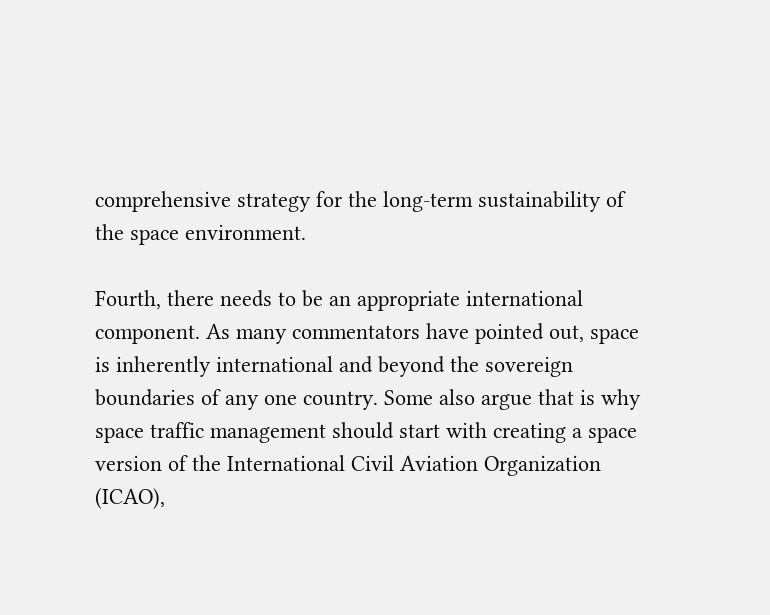comprehensive strategy for the long-term sustainability of the space environment.

Fourth, there needs to be an appropriate international component. As many commentators have pointed out, space is inherently international and beyond the sovereign boundaries of any one country. Some also argue that is why space traffic management should start with creating a space version of the International Civil Aviation Organization (ICAO),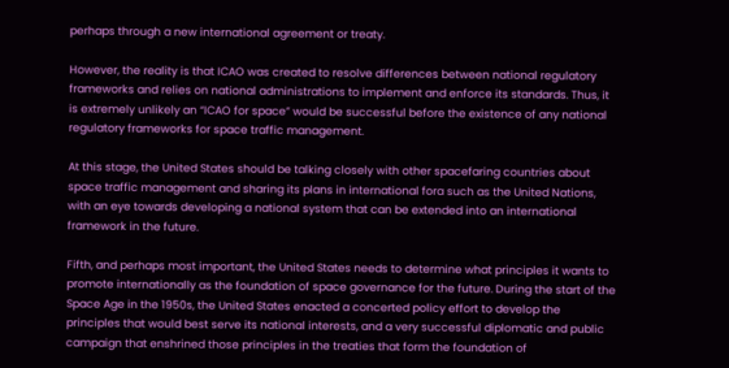perhaps through a new international agreement or treaty.

However, the reality is that ICAO was created to resolve differences between national regulatory frameworks and relies on national administrations to implement and enforce its standards. Thus, it is extremely unlikely an “ICAO for space” would be successful before the existence of any national regulatory frameworks for space traffic management.

At this stage, the United States should be talking closely with other spacefaring countries about space traffic management and sharing its plans in international fora such as the United Nations, with an eye towards developing a national system that can be extended into an international framework in the future.

Fifth, and perhaps most important, the United States needs to determine what principles it wants to promote internationally as the foundation of space governance for the future. During the start of the Space Age in the 1950s, the United States enacted a concerted policy effort to develop the principles that would best serve its national interests, and a very successful diplomatic and public campaign that enshrined those principles in the treaties that form the foundation of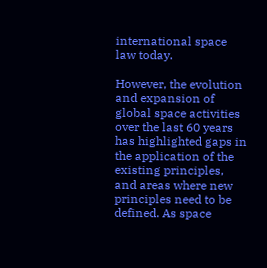international space law today.

However, the evolution and expansion of global space activities over the last 60 years has highlighted gaps in the application of the existing principles, and areas where new principles need to be defined. As space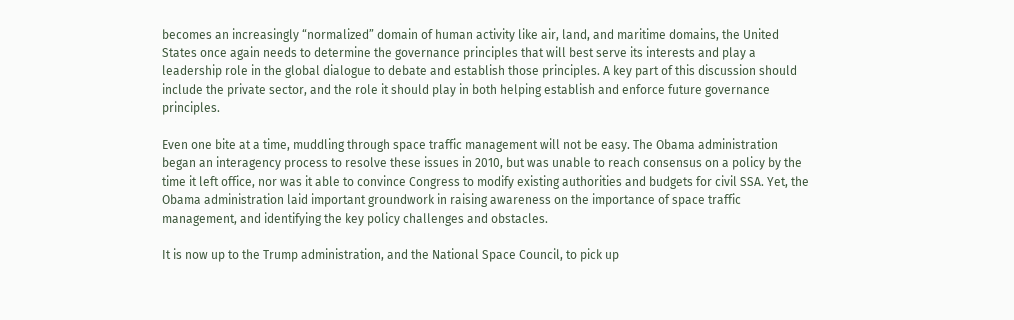becomes an increasingly “normalized” domain of human activity like air, land, and maritime domains, the United States once again needs to determine the governance principles that will best serve its interests and play a leadership role in the global dialogue to debate and establish those principles. A key part of this discussion should include the private sector, and the role it should play in both helping establish and enforce future governance principles.

Even one bite at a time, muddling through space traffic management will not be easy. The Obama administration began an interagency process to resolve these issues in 2010, but was unable to reach consensus on a policy by the time it left office, nor was it able to convince Congress to modify existing authorities and budgets for civil SSA. Yet, the Obama administration laid important groundwork in raising awareness on the importance of space traffic management, and identifying the key policy challenges and obstacles.

It is now up to the Trump administration, and the National Space Council, to pick up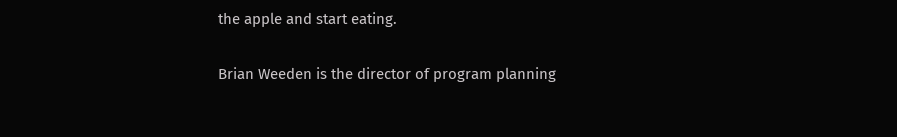the apple and start eating.

Brian Weeden is the director of program planning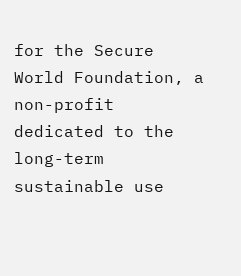for the Secure World Foundation, a non-profit dedicated to the long-term sustainable use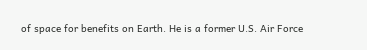of space for benefits on Earth. He is a former U.S. Air Force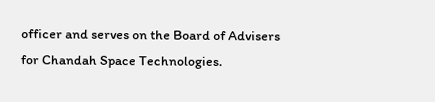officer and serves on the Board of Advisers for Chandah Space Technologies.